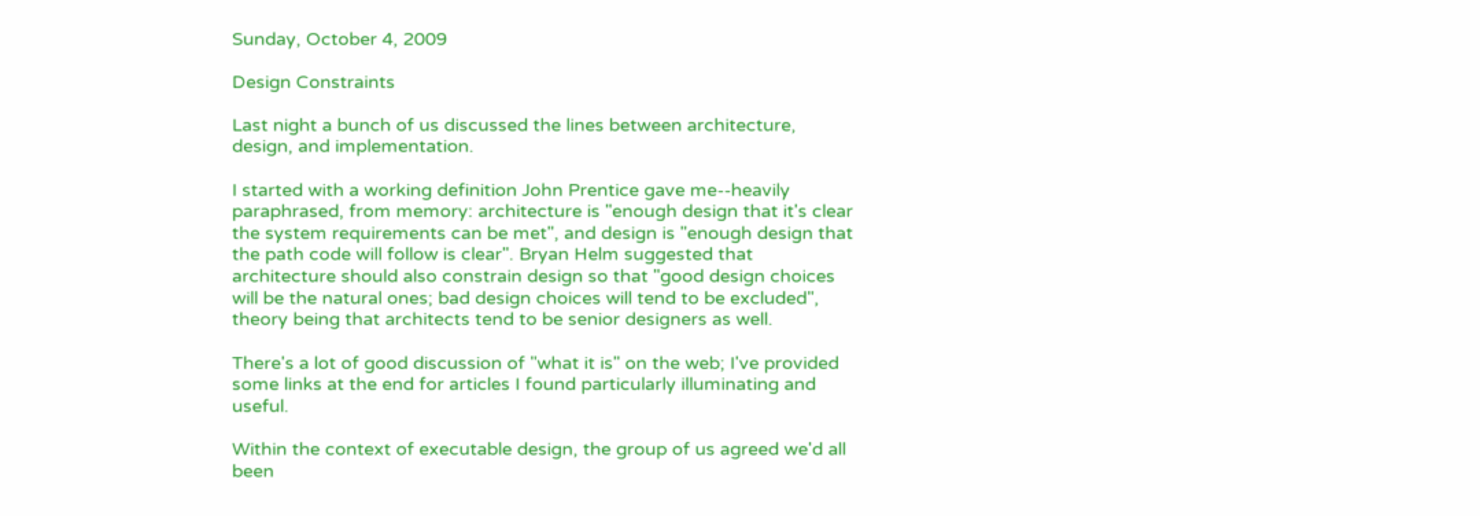Sunday, October 4, 2009

Design Constraints

Last night a bunch of us discussed the lines between architecture, design, and implementation.

I started with a working definition John Prentice gave me--heavily paraphrased, from memory: architecture is "enough design that it's clear the system requirements can be met", and design is "enough design that the path code will follow is clear". Bryan Helm suggested that architecture should also constrain design so that "good design choices will be the natural ones; bad design choices will tend to be excluded", theory being that architects tend to be senior designers as well.

There's a lot of good discussion of "what it is" on the web; I've provided some links at the end for articles I found particularly illuminating and useful.

Within the context of executable design, the group of us agreed we'd all been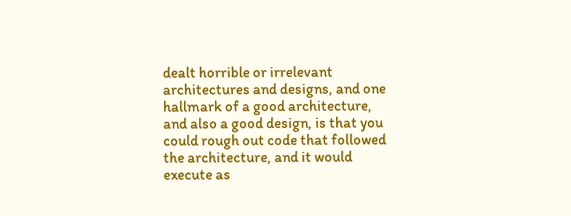dealt horrible or irrelevant architectures and designs, and one hallmark of a good architecture, and also a good design, is that you could rough out code that followed the architecture, and it would execute as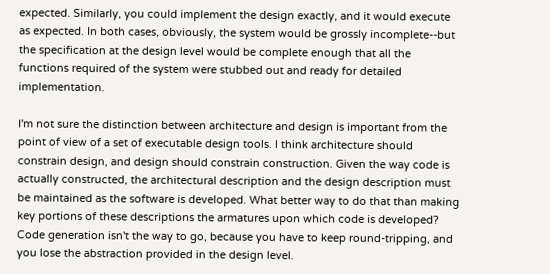expected. Similarly, you could implement the design exactly, and it would execute as expected. In both cases, obviously, the system would be grossly incomplete--but the specification at the design level would be complete enough that all the functions required of the system were stubbed out and ready for detailed implementation.

I'm not sure the distinction between architecture and design is important from the point of view of a set of executable design tools. I think architecture should constrain design, and design should constrain construction. Given the way code is actually constructed, the architectural description and the design description must be maintained as the software is developed. What better way to do that than making key portions of these descriptions the armatures upon which code is developed? Code generation isn't the way to go, because you have to keep round-tripping, and you lose the abstraction provided in the design level.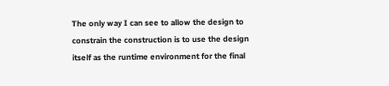The only way I can see to allow the design to constrain the construction is to use the design itself as the runtime environment for the final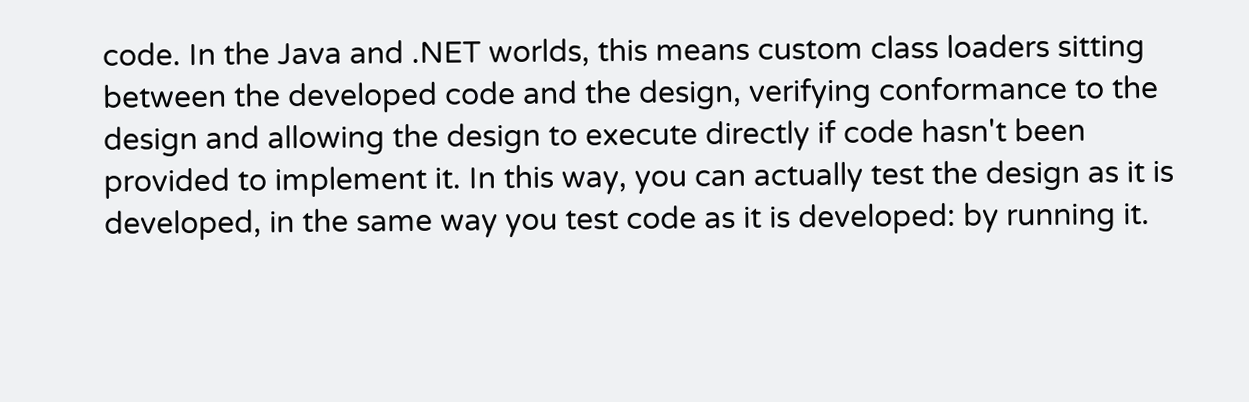code. In the Java and .NET worlds, this means custom class loaders sitting between the developed code and the design, verifying conformance to the design and allowing the design to execute directly if code hasn't been provided to implement it. In this way, you can actually test the design as it is developed, in the same way you test code as it is developed: by running it.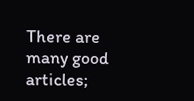There are many good articles;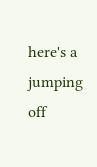here's a jumping off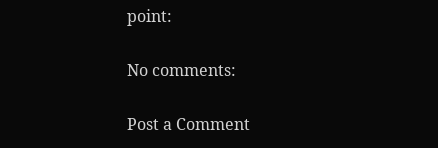point:

No comments:

Post a Comment